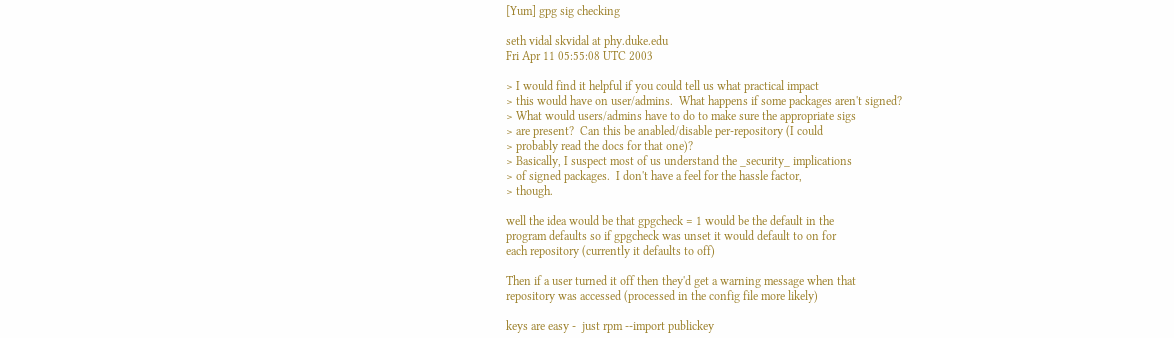[Yum] gpg sig checking

seth vidal skvidal at phy.duke.edu
Fri Apr 11 05:55:08 UTC 2003

> I would find it helpful if you could tell us what practical impact
> this would have on user/admins.  What happens if some packages aren't signed?
> What would users/admins have to do to make sure the appropriate sigs
> are present?  Can this be anabled/disable per-repository (I could
> probably read the docs for that one)?
> Basically, I suspect most of us understand the _security_ implications
> of signed packages.  I don't have a feel for the hassle factor,
> though.

well the idea would be that gpgcheck = 1 would be the default in the
program defaults so if gpgcheck was unset it would default to on for
each repository (currently it defaults to off)

Then if a user turned it off then they'd get a warning message when that
repository was accessed (processed in the config file more likely)

keys are easy -  just rpm --import publickey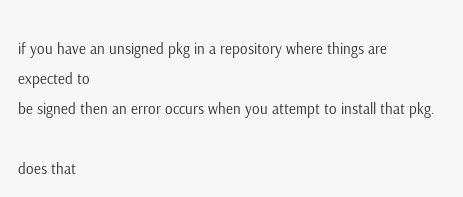if you have an unsigned pkg in a repository where things are expected to
be signed then an error occurs when you attempt to install that pkg.

does that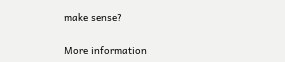make sense?


More information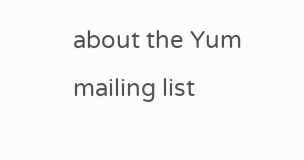about the Yum mailing list